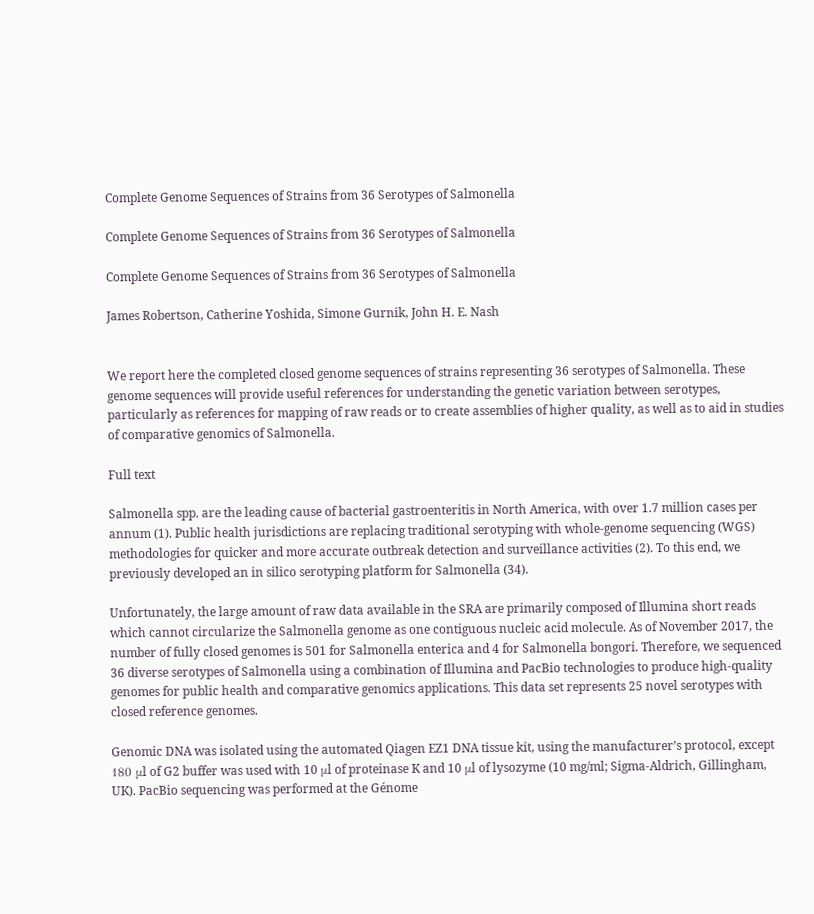Complete Genome Sequences of Strains from 36 Serotypes of Salmonella

Complete Genome Sequences of Strains from 36 Serotypes of Salmonella

Complete Genome Sequences of Strains from 36 Serotypes of Salmonella

James Robertson, Catherine Yoshida, Simone Gurnik, John H. E. Nash


We report here the completed closed genome sequences of strains representing 36 serotypes of Salmonella. These genome sequences will provide useful references for understanding the genetic variation between serotypes, particularly as references for mapping of raw reads or to create assemblies of higher quality, as well as to aid in studies of comparative genomics of Salmonella.

Full text

Salmonella spp. are the leading cause of bacterial gastroenteritis in North America, with over 1.7 million cases per annum (1). Public health jurisdictions are replacing traditional serotyping with whole-genome sequencing (WGS) methodologies for quicker and more accurate outbreak detection and surveillance activities (2). To this end, we previously developed an in silico serotyping platform for Salmonella (34).

Unfortunately, the large amount of raw data available in the SRA are primarily composed of Illumina short reads which cannot circularize the Salmonella genome as one contiguous nucleic acid molecule. As of November 2017, the number of fully closed genomes is 501 for Salmonella enterica and 4 for Salmonella bongori. Therefore, we sequenced 36 diverse serotypes of Salmonella using a combination of Illumina and PacBio technologies to produce high-quality genomes for public health and comparative genomics applications. This data set represents 25 novel serotypes with closed reference genomes.

Genomic DNA was isolated using the automated Qiagen EZ1 DNA tissue kit, using the manufacturer’s protocol, except 180 μl of G2 buffer was used with 10 μl of proteinase K and 10 μl of lysozyme (10 mg/ml; Sigma-Aldrich, Gillingham, UK). PacBio sequencing was performed at the Génome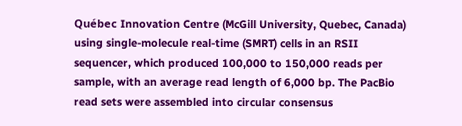Québec Innovation Centre (McGill University, Quebec, Canada) using single-molecule real-time (SMRT) cells in an RSII sequencer, which produced 100,000 to 150,000 reads per sample, with an average read length of 6,000 bp. The PacBio read sets were assembled into circular consensus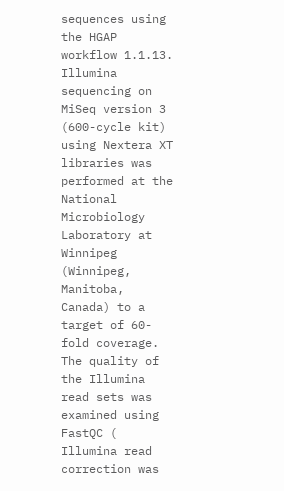sequences using the HGAP workflow 1.1.13. Illumina sequencing on MiSeq version 3 (600-cycle kit) using Nextera XT libraries was performed at the National Microbiology Laboratory at Winnipeg (Winnipeg, Manitoba, Canada) to a target of 60-fold coverage. The quality of the Illumina read sets was examined using FastQC ( Illumina read correction was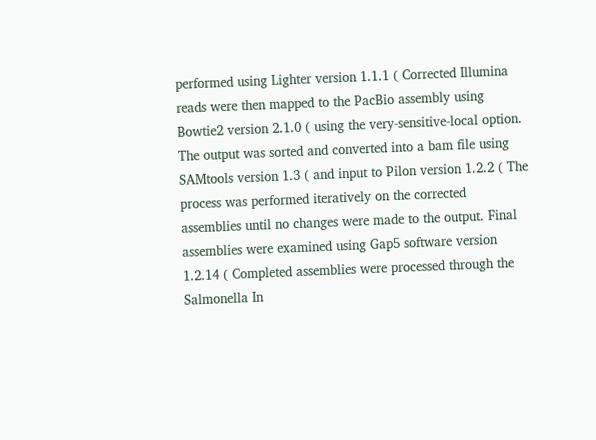performed using Lighter version 1.1.1 ( Corrected Illumina reads were then mapped to the PacBio assembly using Bowtie2 version 2.1.0 ( using the very-sensitive-local option. The output was sorted and converted into a bam file using SAMtools version 1.3 ( and input to Pilon version 1.2.2 ( The process was performed iteratively on the corrected assemblies until no changes were made to the output. Final assemblies were examined using Gap5 software version 1.2.14 ( Completed assemblies were processed through the Salmonella In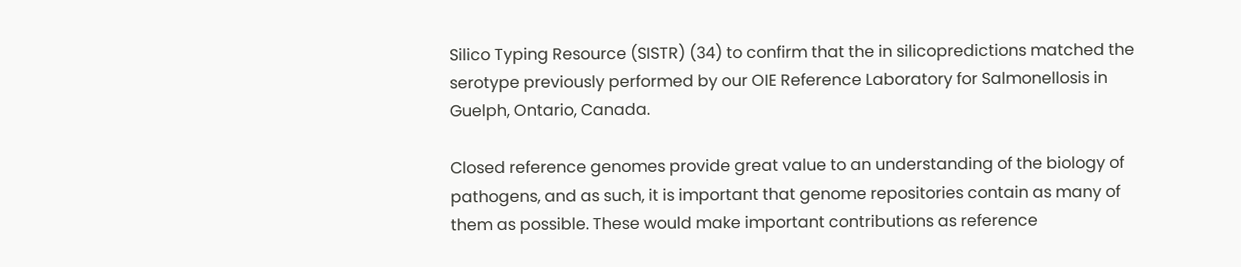Silico Typing Resource (SISTR) (34) to confirm that the in silicopredictions matched the serotype previously performed by our OIE Reference Laboratory for Salmonellosis in Guelph, Ontario, Canada.

Closed reference genomes provide great value to an understanding of the biology of pathogens, and as such, it is important that genome repositories contain as many of them as possible. These would make important contributions as reference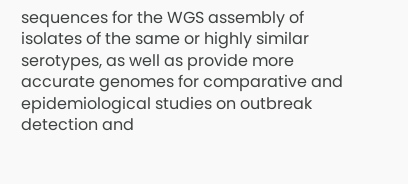sequences for the WGS assembly of isolates of the same or highly similar serotypes, as well as provide more accurate genomes for comparative and epidemiological studies on outbreak detection and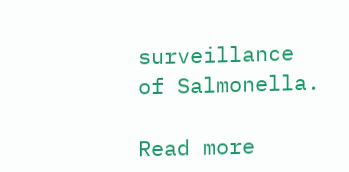surveillance of Salmonella.

Read more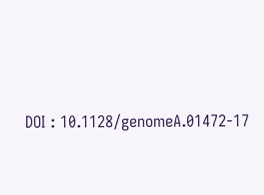DOI : 10.1128/genomeA.01472-17